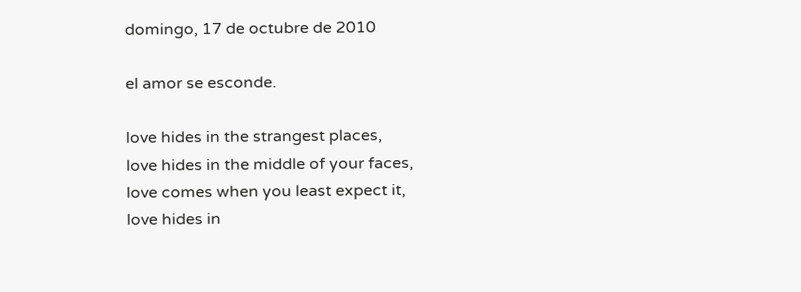domingo, 17 de octubre de 2010

el amor se esconde.

love hides in the strangest places,
love hides in the middle of your faces,
love comes when you least expect it,
love hides in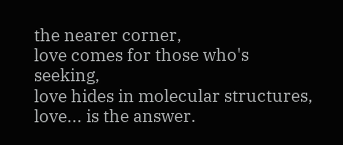the nearer corner,
love comes for those who's seeking,
love hides in molecular structures,
love... is the answer.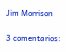Jim Morrison

3 comentarios: